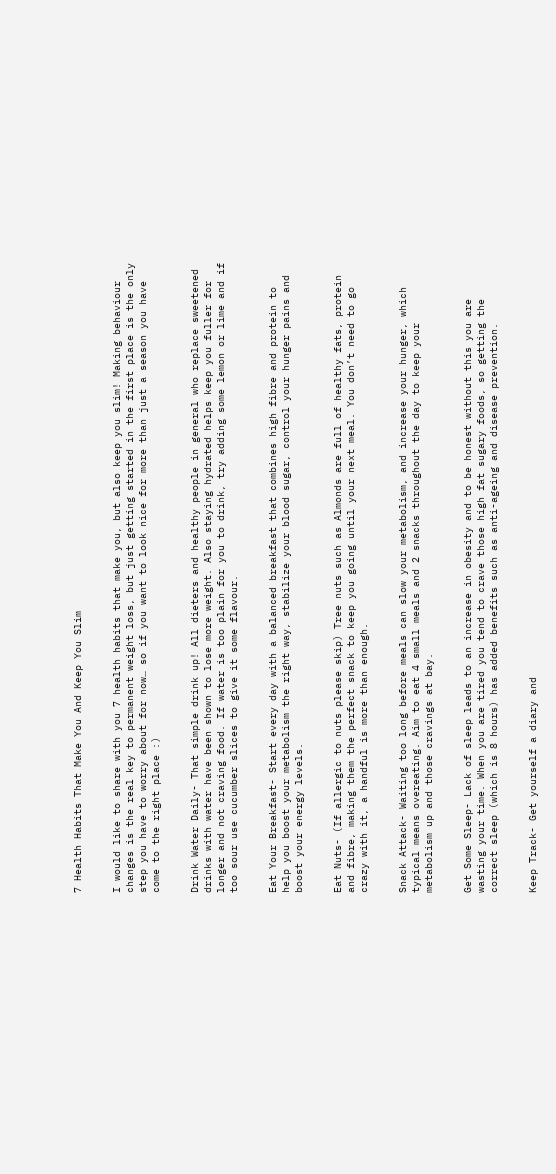7 Health Habits That Make You And Keep You Slim


I would like to share with you 7 health habits that make you, but also keep you slim! Making behaviour changes is the real key to permanent weight loss, but just getting started in the first place is the only step you have to worry about for now… so if you want to look nice for more than just a season you have come to the right place :)


Drink Water Daily- That simple drink up! All dieters and healthy people in general who replace sweetened drinks with water have been shown to lose more weight. Also staying hydrated helps keep you fuller for longer and not craving food. If water is too plain for you to drink, try adding some lemon or lime and if too sour use cucumber slices to give it some flavour.


Eat Your Breakfast- Start every day with a balanced breakfast that combines high fibre and protein to help you boost your metabolism the right way, stabilize your blood sugar, control your hunger pains and boost your energy levels.


Eat Nuts- (If allergic to nuts please skip) Tree nuts such as Almonds are full of healthy fats, protein and fibre, making them the perfect snack to keep you going until your next meal. You don’t need to go crazy with it, a handful is more than enough.


Snack Attack- Waiting too long before meals can slow your metabolism, and increase your hunger, which typical means overeating. Aim to eat 4 small meals and 2 snacks throughout the day to keep your metabolism up and those cravings at bay.


Get Some Sleep- Lack of sleep leads to an increase in obesity and to be honest without this you are wasting your time. When you are tired you tend to crave those high fat sugary foods, so getting the correct sleep (which is 8 hours) has added benefits such as anti-ageing and disease prevention.


Keep Track- Get yourself a diary and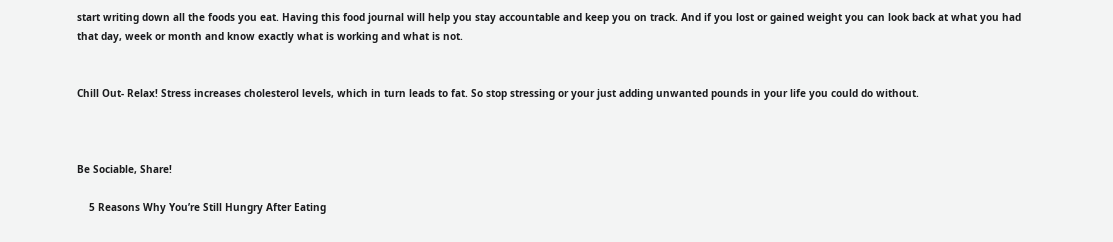start writing down all the foods you eat. Having this food journal will help you stay accountable and keep you on track. And if you lost or gained weight you can look back at what you had that day, week or month and know exactly what is working and what is not.


Chill Out- Relax! Stress increases cholesterol levels, which in turn leads to fat. So stop stressing or your just adding unwanted pounds in your life you could do without.



Be Sociable, Share!

    5 Reasons Why You’re Still Hungry After Eating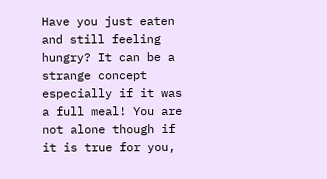Have you just eaten and still feeling hungry? It can be a strange concept especially if it was a full meal! You are not alone though if it is true for you,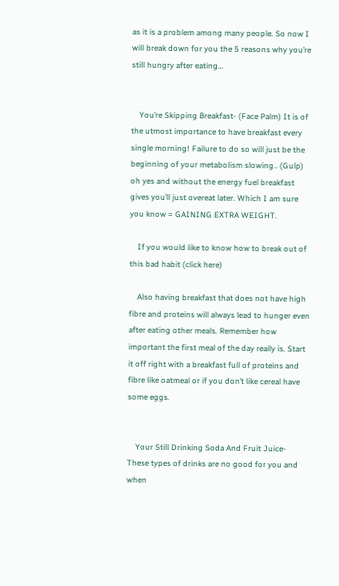as it is a problem among many people. So now I will break down for you the 5 reasons why you’re still hungry after eating…


    You’re Skipping Breakfast- (Face Palm) It is of the utmost importance to have breakfast every single morning! Failure to do so will just be the beginning of your metabolism slowing.. (Gulp) oh yes and without the energy fuel breakfast gives you’ll just overeat later. Which I am sure you know = GAINING EXTRA WEIGHT.

    If you would like to know how to break out of this bad habit (click here)

    Also having breakfast that does not have high fibre and proteins will always lead to hunger even after eating other meals. Remember how important the first meal of the day really is. Start it off right with a breakfast full of proteins and fibre like oatmeal or if you don’t like cereal have some eggs.


    Your Still Drinking Soda And Fruit Juice- These types of drinks are no good for you and when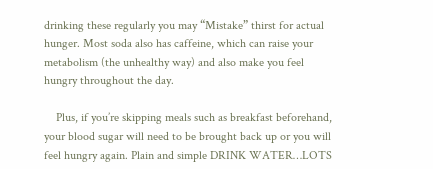drinking these regularly you may “Mistake” thirst for actual hunger. Most soda also has caffeine, which can raise your metabolism (the unhealthy way) and also make you feel hungry throughout the day.

    Plus, if you’re skipping meals such as breakfast beforehand, your blood sugar will need to be brought back up or you will feel hungry again. Plain and simple DRINK WATER…LOTS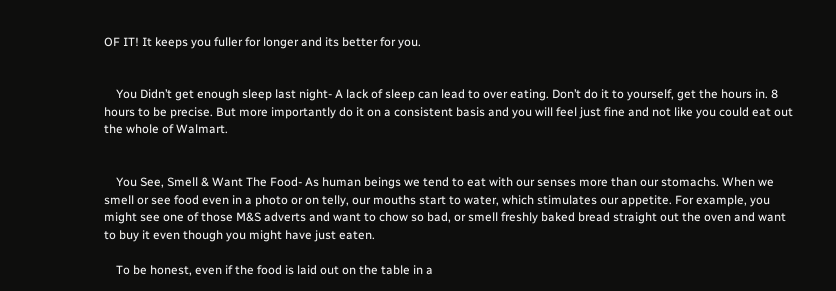OF IT! It keeps you fuller for longer and its better for you.


    You Didn’t get enough sleep last night- A lack of sleep can lead to over eating. Don’t do it to yourself, get the hours in. 8 hours to be precise. But more importantly do it on a consistent basis and you will feel just fine and not like you could eat out the whole of Walmart.


    You See, Smell & Want The Food- As human beings we tend to eat with our senses more than our stomachs. When we smell or see food even in a photo or on telly, our mouths start to water, which stimulates our appetite. For example, you might see one of those M&S adverts and want to chow so bad, or smell freshly baked bread straight out the oven and want to buy it even though you might have just eaten.

    To be honest, even if the food is laid out on the table in a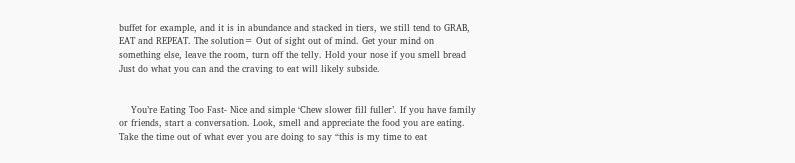buffet for example, and it is in abundance and stacked in tiers, we still tend to GRAB, EAT and REPEAT. The solution= Out of sight out of mind. Get your mind on something else, leave the room, turn off the telly. Hold your nose if you smell bread Just do what you can and the craving to eat will likely subside.


    You’re Eating Too Fast- Nice and simple ‘Chew slower fill fuller’. If you have family or friends, start a conversation. Look, smell and appreciate the food you are eating. Take the time out of what ever you are doing to say “this is my time to eat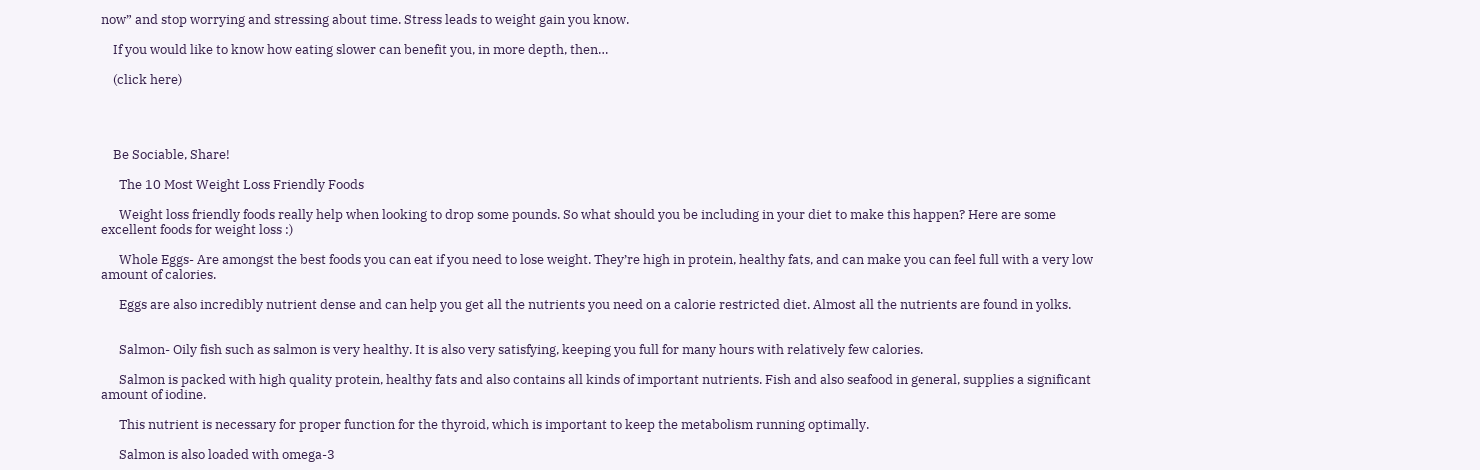now” and stop worrying and stressing about time. Stress leads to weight gain you know.

    If you would like to know how eating slower can benefit you, in more depth, then…

    (click here)




    Be Sociable, Share!

      The 10 Most Weight Loss Friendly Foods

      Weight loss friendly foods really help when looking to drop some pounds. So what should you be including in your diet to make this happen? Here are some excellent foods for weight loss :)

      Whole Eggs- Are amongst the best foods you can eat if you need to lose weight. They’re high in protein, healthy fats, and can make you can feel full with a very low amount of calories.

      Eggs are also incredibly nutrient dense and can help you get all the nutrients you need on a calorie restricted diet. Almost all the nutrients are found in yolks.


      Salmon- Oily fish such as salmon is very healthy. It is also very satisfying, keeping you full for many hours with relatively few calories.

      Salmon is packed with high quality protein, healthy fats and also contains all kinds of important nutrients. Fish and also seafood in general, supplies a significant amount of iodine.

      This nutrient is necessary for proper function for the thyroid, which is important to keep the metabolism running optimally.

      Salmon is also loaded with omega-3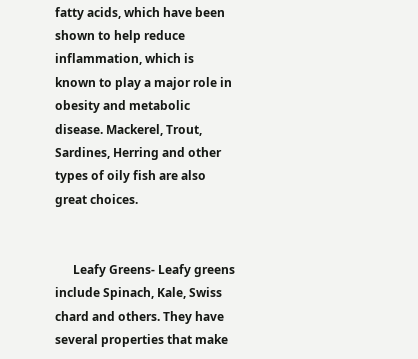fatty acids, which have been shown to help reduce inflammation, which is known to play a major role in obesity and metabolic disease. Mackerel, Trout, Sardines, Herring and other types of oily fish are also great choices.


      Leafy Greens- Leafy greens include Spinach, Kale, Swiss chard and others. They have several properties that make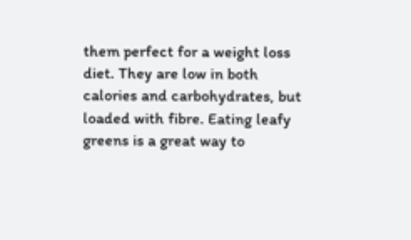them perfect for a weight loss diet. They are low in both calories and carbohydrates, but loaded with fibre. Eating leafy greens is a great way to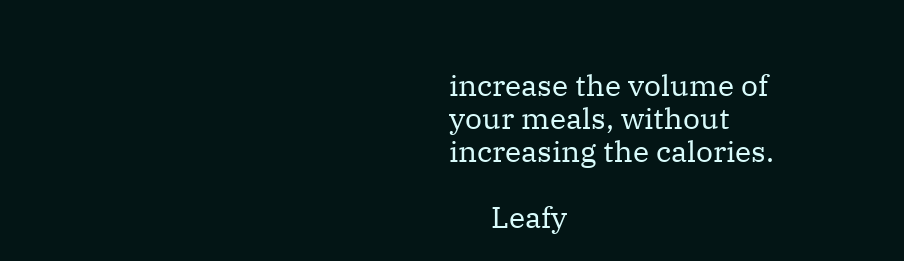increase the volume of your meals, without increasing the calories.

      Leafy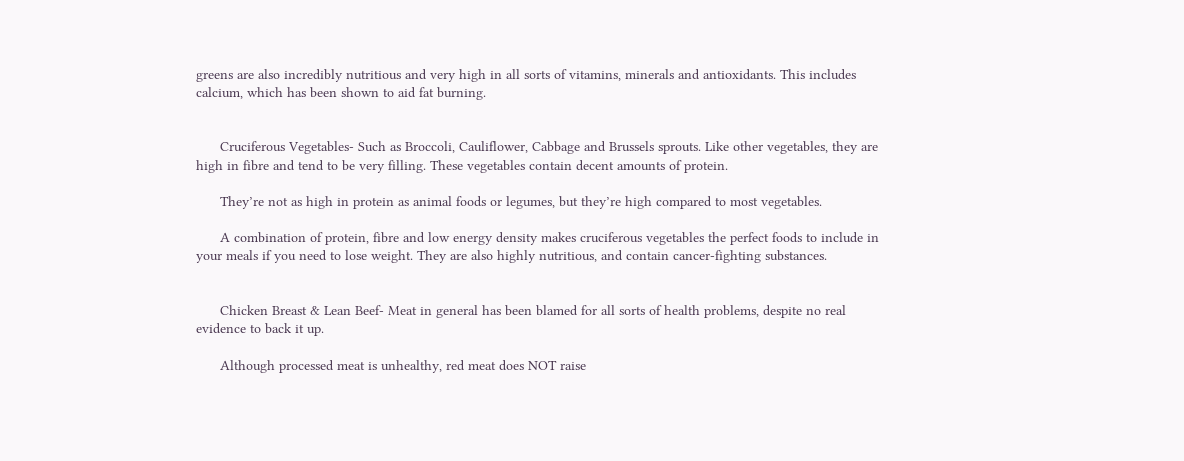greens are also incredibly nutritious and very high in all sorts of vitamins, minerals and antioxidants. This includes calcium, which has been shown to aid fat burning.


      Cruciferous Vegetables- Such as Broccoli, Cauliflower, Cabbage and Brussels sprouts. Like other vegetables, they are high in fibre and tend to be very filling. These vegetables contain decent amounts of protein.

      They’re not as high in protein as animal foods or legumes, but they’re high compared to most vegetables.

      A combination of protein, fibre and low energy density makes cruciferous vegetables the perfect foods to include in your meals if you need to lose weight. They are also highly nutritious, and contain cancer-fighting substances.


      Chicken Breast & Lean Beef- Meat in general has been blamed for all sorts of health problems, despite no real evidence to back it up.

      Although processed meat is unhealthy, red meat does NOT raise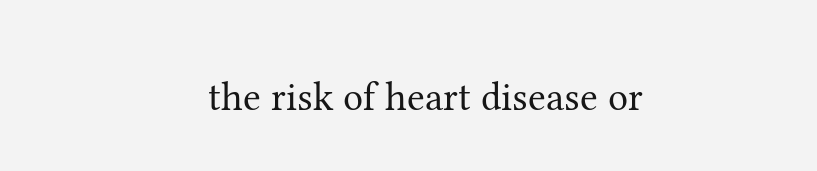the risk of heart disease or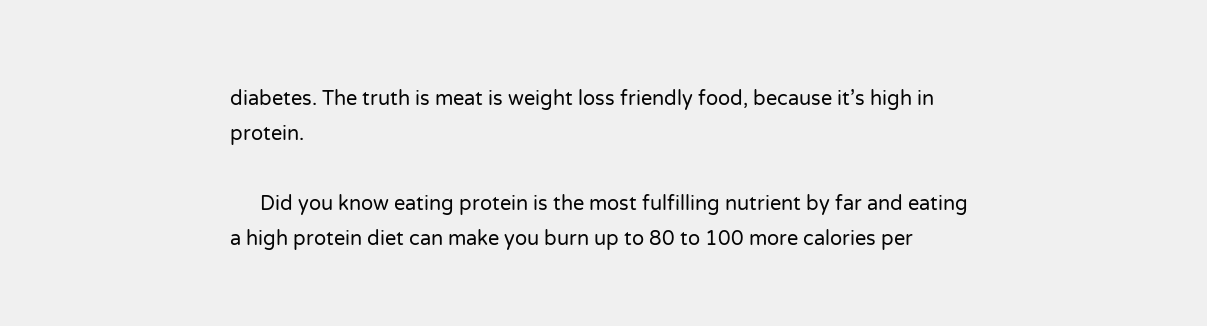diabetes. The truth is meat is weight loss friendly food, because it’s high in protein.

      Did you know eating protein is the most fulfilling nutrient by far and eating a high protein diet can make you burn up to 80 to 100 more calories per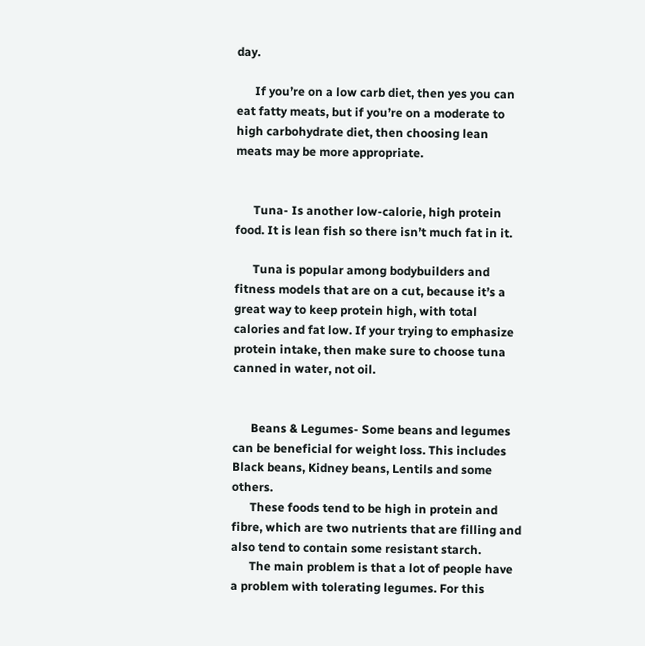day.

      If you’re on a low carb diet, then yes you can eat fatty meats, but if you’re on a moderate to high carbohydrate diet, then choosing lean meats may be more appropriate.


      Tuna- Is another low-calorie, high protein food. It is lean fish so there isn’t much fat in it.

      Tuna is popular among bodybuilders and fitness models that are on a cut, because it’s a great way to keep protein high, with total calories and fat low. If your trying to emphasize protein intake, then make sure to choose tuna canned in water, not oil.


      Beans & Legumes- Some beans and legumes can be beneficial for weight loss. This includes Black beans, Kidney beans, Lentils and some others.
      These foods tend to be high in protein and fibre, which are two nutrients that are filling and also tend to contain some resistant starch.
      The main problem is that a lot of people have a problem with tolerating legumes. For this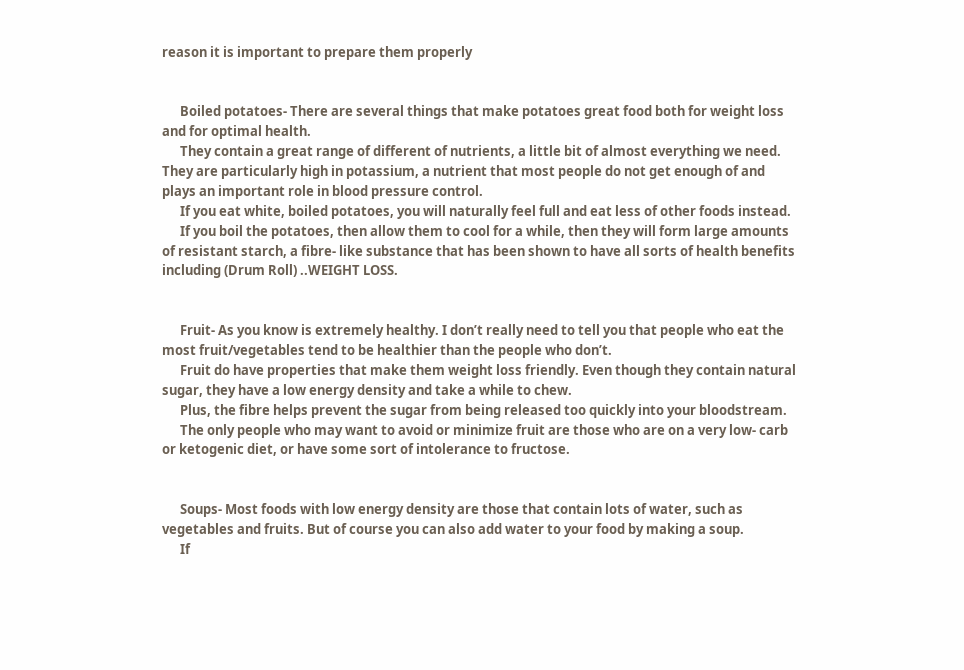reason it is important to prepare them properly


      Boiled potatoes- There are several things that make potatoes great food both for weight loss and for optimal health.
      They contain a great range of different of nutrients, a little bit of almost everything we need. They are particularly high in potassium, a nutrient that most people do not get enough of and plays an important role in blood pressure control.
      If you eat white, boiled potatoes, you will naturally feel full and eat less of other foods instead.
      If you boil the potatoes, then allow them to cool for a while, then they will form large amounts of resistant starch, a fibre- like substance that has been shown to have all sorts of health benefits including (Drum Roll) ..WEIGHT LOSS.


      Fruit- As you know is extremely healthy. I don’t really need to tell you that people who eat the most fruit/vegetables tend to be healthier than the people who don’t.
      Fruit do have properties that make them weight loss friendly. Even though they contain natural sugar, they have a low energy density and take a while to chew.
      Plus, the fibre helps prevent the sugar from being released too quickly into your bloodstream.
      The only people who may want to avoid or minimize fruit are those who are on a very low- carb or ketogenic diet, or have some sort of intolerance to fructose.


      Soups- Most foods with low energy density are those that contain lots of water, such as vegetables and fruits. But of course you can also add water to your food by making a soup.
      If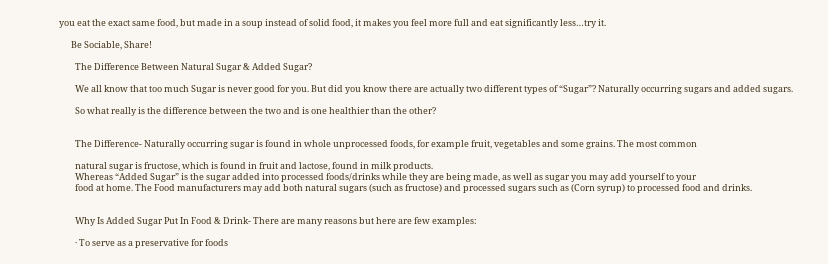you eat the exact same food, but made in a soup instead of solid food, it makes you feel more full and eat significantly less…try it.

      Be Sociable, Share!

        The Difference Between Natural Sugar & Added Sugar?

        We all know that too much Sugar is never good for you. But did you know there are actually two different types of “Sugar”? Naturally occurring sugars and added sugars.

        So what really is the difference between the two and is one healthier than the other?


        The Difference- Naturally occurring sugar is found in whole unprocessed foods, for example fruit, vegetables and some grains. The most common

        natural sugar is fructose, which is found in fruit and lactose, found in milk products.
        Whereas “Added Sugar” is the sugar added into processed foods/drinks while they are being made, as well as sugar you may add yourself to your
        food at home. The Food manufacturers may add both natural sugars (such as fructose) and processed sugars such as (Corn syrup) to processed food and drinks.


        Why Is Added Sugar Put In Food & Drink- There are many reasons but here are few examples:

        · To serve as a preservative for foods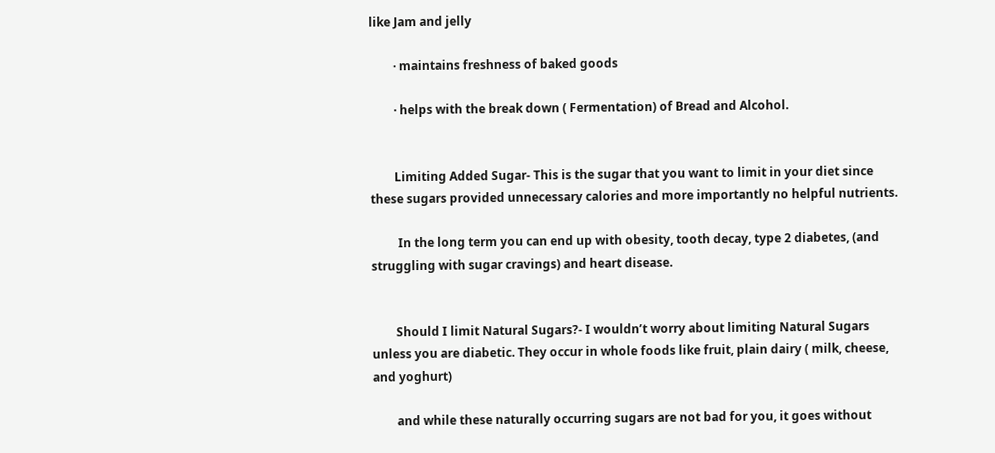like Jam and jelly

        · maintains freshness of baked goods

        · helps with the break down ( Fermentation) of Bread and Alcohol.


        Limiting Added Sugar- This is the sugar that you want to limit in your diet since these sugars provided unnecessary calories and more importantly no helpful nutrients.

         In the long term you can end up with obesity, tooth decay, type 2 diabetes, (and struggling with sugar cravings) and heart disease.


        Should I limit Natural Sugars?- I wouldn’t worry about limiting Natural Sugars unless you are diabetic. They occur in whole foods like fruit, plain dairy ( milk, cheese, and yoghurt)

        and while these naturally occurring sugars are not bad for you, it goes without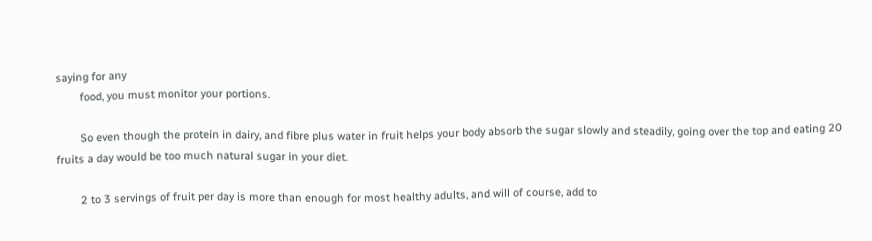saying for any
        food, you must monitor your portions.

        So even though the protein in dairy, and fibre plus water in fruit helps your body absorb the sugar slowly and steadily, going over the top and eating 20 fruits a day would be too much natural sugar in your diet.

        2 to 3 servings of fruit per day is more than enough for most healthy adults, and will of course, add to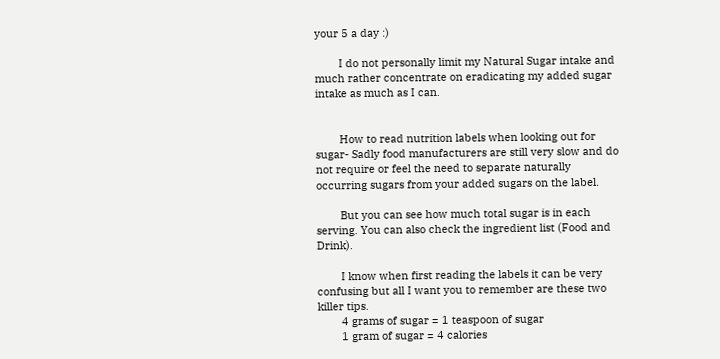your 5 a day :)

        I do not personally limit my Natural Sugar intake and much rather concentrate on eradicating my added sugar intake as much as I can.


        How to read nutrition labels when looking out for sugar- Sadly food manufacturers are still very slow and do not require or feel the need to separate naturally occurring sugars from your added sugars on the label.

        But you can see how much total sugar is in each serving. You can also check the ingredient list (Food and Drink).

        I know when first reading the labels it can be very confusing but all I want you to remember are these two killer tips.
        4 grams of sugar = 1 teaspoon of sugar
        1 gram of sugar = 4 calories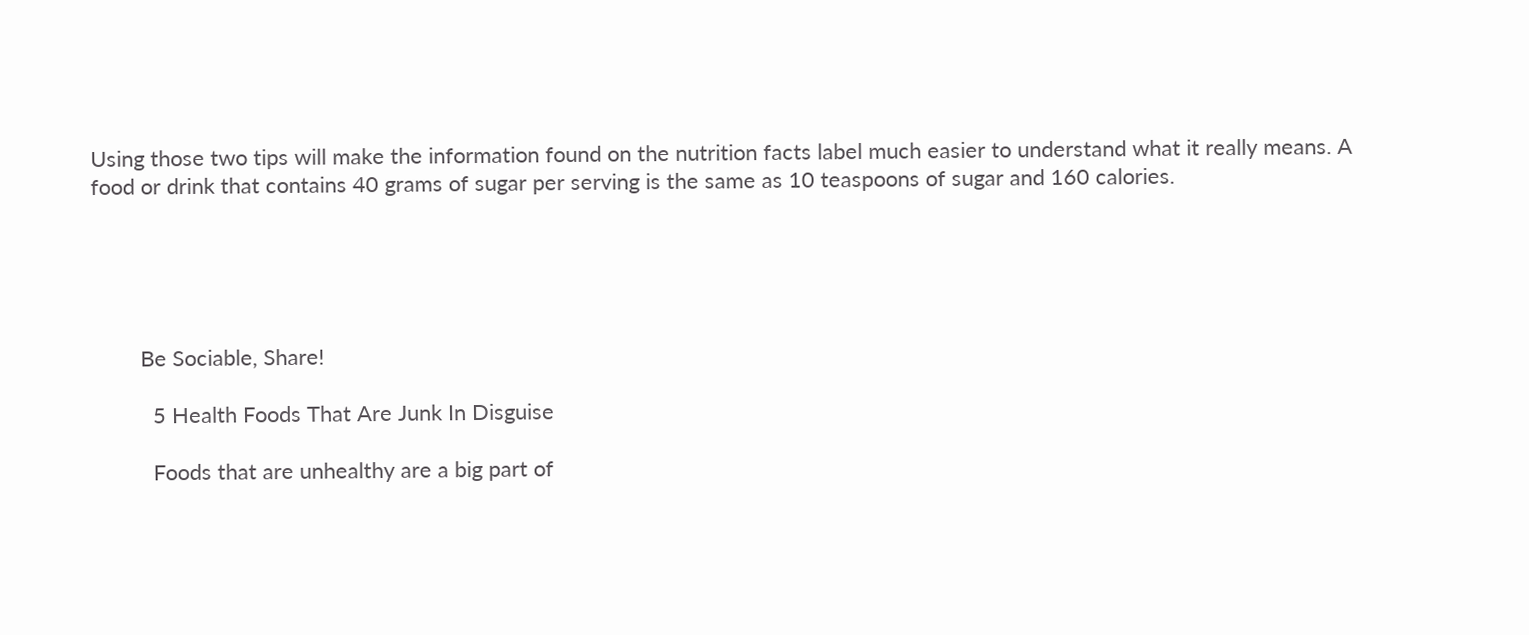Using those two tips will make the information found on the nutrition facts label much easier to understand what it really means. A food or drink that contains 40 grams of sugar per serving is the same as 10 teaspoons of sugar and 160 calories.





        Be Sociable, Share!

          5 Health Foods That Are Junk In Disguise

          Foods that are unhealthy are a big part of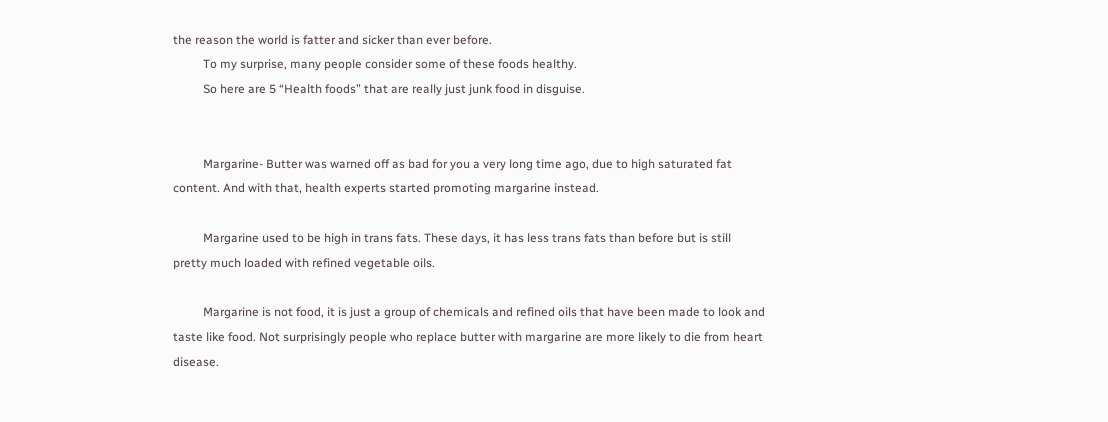the reason the world is fatter and sicker than ever before.
          To my surprise, many people consider some of these foods healthy.
          So here are 5 “Health foods” that are really just junk food in disguise.


          Margarine- Butter was warned off as bad for you a very long time ago, due to high saturated fat content. And with that, health experts started promoting margarine instead.

          Margarine used to be high in trans fats. These days, it has less trans fats than before but is still pretty much loaded with refined vegetable oils.

          Margarine is not food, it is just a group of chemicals and refined oils that have been made to look and taste like food. Not surprisingly people who replace butter with margarine are more likely to die from heart disease.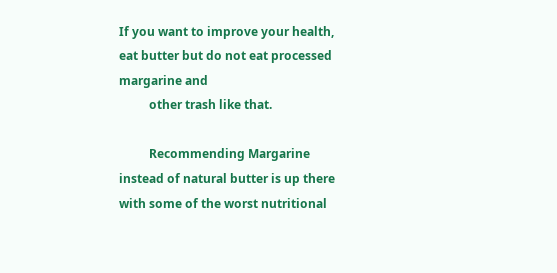If you want to improve your health, eat butter but do not eat processed margarine and
          other trash like that.

          Recommending Margarine instead of natural butter is up there with some of the worst nutritional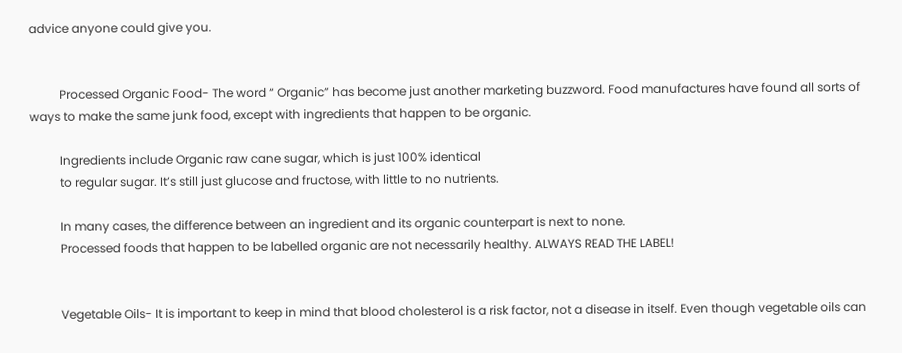advice anyone could give you.


          Processed Organic Food- The word “ Organic” has become just another marketing buzzword. Food manufactures have found all sorts of ways to make the same junk food, except with ingredients that happen to be organic.

          Ingredients include Organic raw cane sugar, which is just 100% identical
          to regular sugar. It’s still just glucose and fructose, with little to no nutrients.

          In many cases, the difference between an ingredient and its organic counterpart is next to none.
          Processed foods that happen to be labelled organic are not necessarily healthy. ALWAYS READ THE LABEL!


          Vegetable Oils- It is important to keep in mind that blood cholesterol is a risk factor, not a disease in itself. Even though vegetable oils can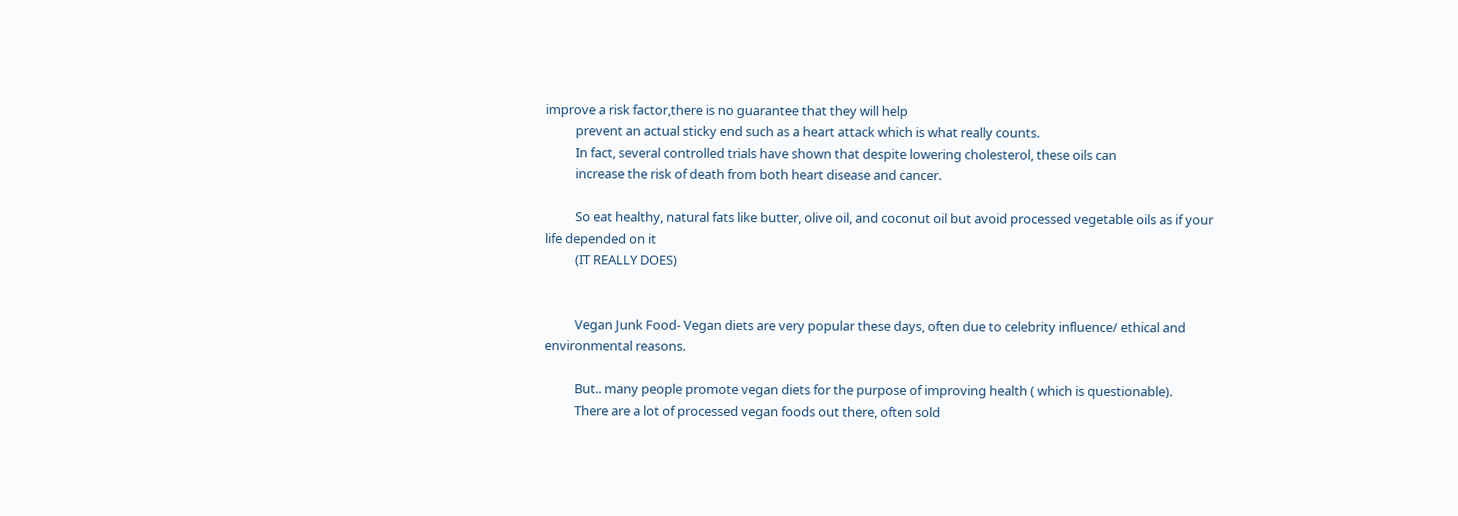improve a risk factor,there is no guarantee that they will help
          prevent an actual sticky end such as a heart attack which is what really counts.
          In fact, several controlled trials have shown that despite lowering cholesterol, these oils can
          increase the risk of death from both heart disease and cancer.

          So eat healthy, natural fats like butter, olive oil, and coconut oil but avoid processed vegetable oils as if your life depended on it
          (IT REALLY DOES)


          Vegan Junk Food- Vegan diets are very popular these days, often due to celebrity influence/ ethical and environmental reasons.

          But.. many people promote vegan diets for the purpose of improving health ( which is questionable).
          There are a lot of processed vegan foods out there, often sold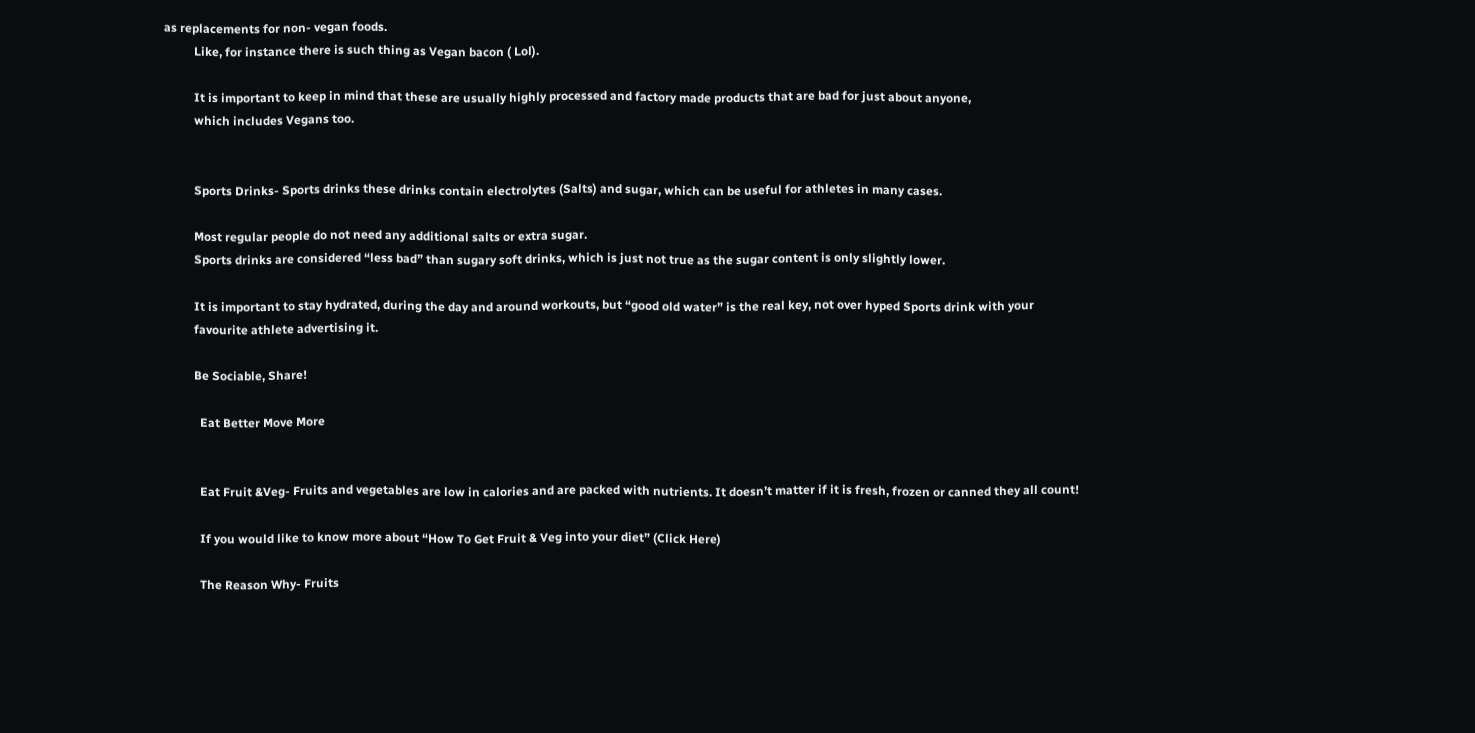as replacements for non- vegan foods.
          Like, for instance there is such thing as Vegan bacon ( Lol).

          It is important to keep in mind that these are usually highly processed and factory made products that are bad for just about anyone,
          which includes Vegans too.


          Sports Drinks- Sports drinks these drinks contain electrolytes (Salts) and sugar, which can be useful for athletes in many cases.

          Most regular people do not need any additional salts or extra sugar.
          Sports drinks are considered “less bad” than sugary soft drinks, which is just not true as the sugar content is only slightly lower.

          It is important to stay hydrated, during the day and around workouts, but “good old water” is the real key, not over hyped Sports drink with your
          favourite athlete advertising it.

          Be Sociable, Share!

            Eat Better Move More


            Eat Fruit &Veg- Fruits and vegetables are low in calories and are packed with nutrients. It doesn’t matter if it is fresh, frozen or canned they all count!

            If you would like to know more about “How To Get Fruit & Veg into your diet” (Click Here)

            The Reason Why- Fruits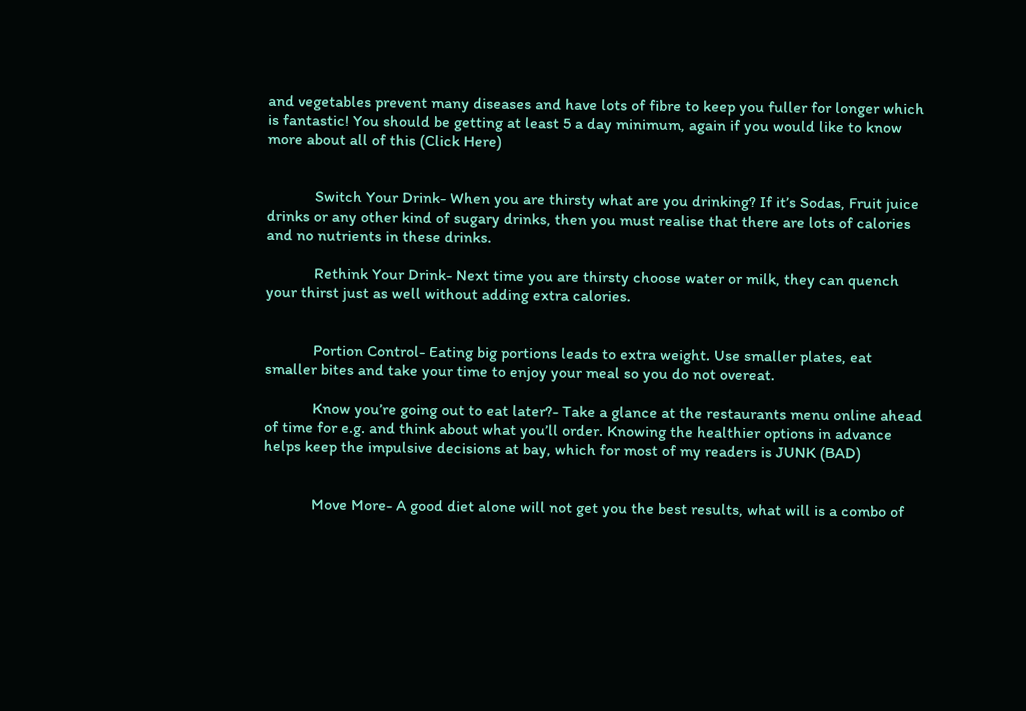and vegetables prevent many diseases and have lots of fibre to keep you fuller for longer which is fantastic! You should be getting at least 5 a day minimum, again if you would like to know more about all of this (Click Here)


            Switch Your Drink- When you are thirsty what are you drinking? If it’s Sodas, Fruit juice drinks or any other kind of sugary drinks, then you must realise that there are lots of calories and no nutrients in these drinks.

            Rethink Your Drink- Next time you are thirsty choose water or milk, they can quench your thirst just as well without adding extra calories.


            Portion Control- Eating big portions leads to extra weight. Use smaller plates, eat smaller bites and take your time to enjoy your meal so you do not overeat.

            Know you’re going out to eat later?- Take a glance at the restaurants menu online ahead of time for e.g. and think about what you’ll order. Knowing the healthier options in advance helps keep the impulsive decisions at bay, which for most of my readers is JUNK (BAD)


            Move More- A good diet alone will not get you the best results, what will is a combo of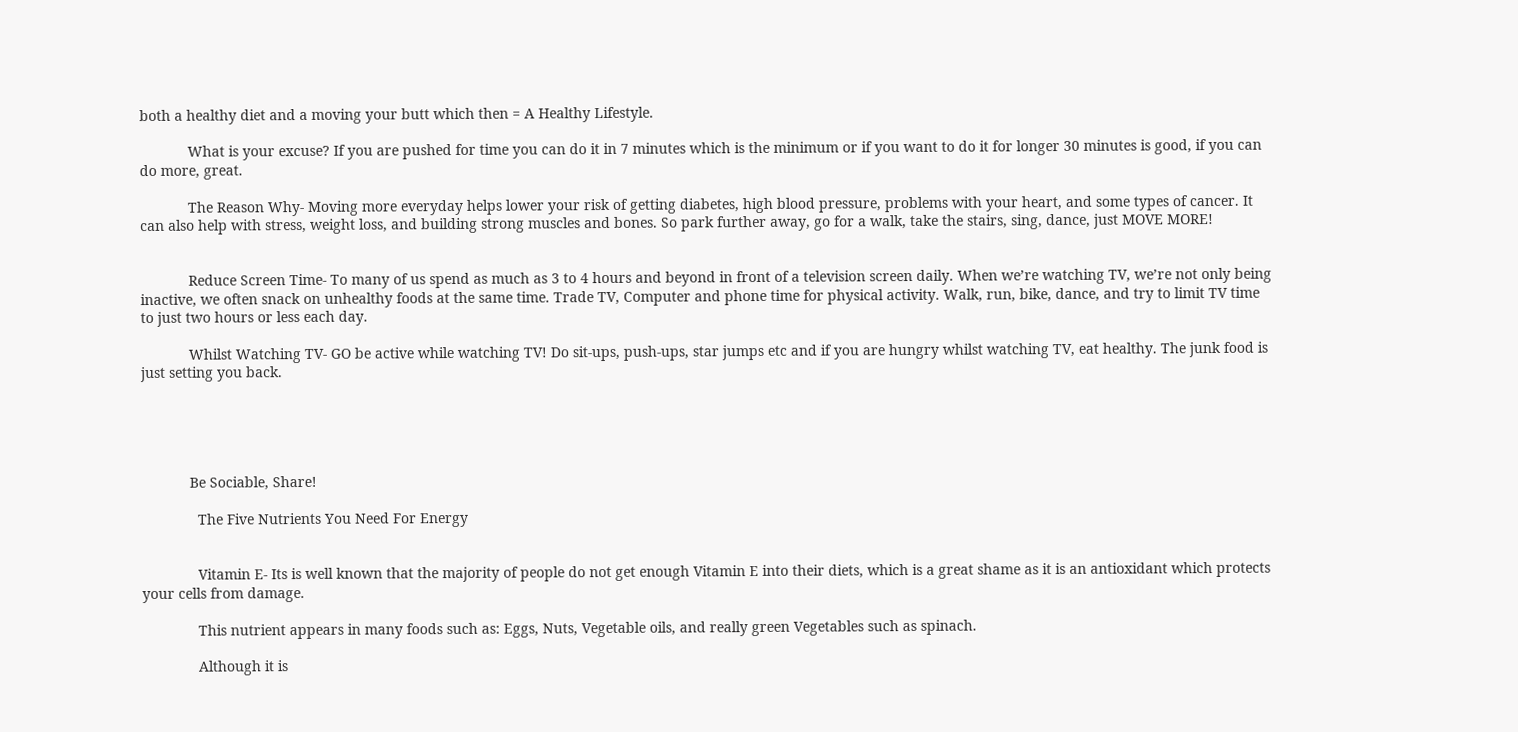both a healthy diet and a moving your butt which then = A Healthy Lifestyle.

            What is your excuse? If you are pushed for time you can do it in 7 minutes which is the minimum or if you want to do it for longer 30 minutes is good, if you can do more, great.

            The Reason Why- Moving more everyday helps lower your risk of getting diabetes, high blood pressure, problems with your heart, and some types of cancer. It can also help with stress, weight loss, and building strong muscles and bones. So park further away, go for a walk, take the stairs, sing, dance, just MOVE MORE!


            Reduce Screen Time- To many of us spend as much as 3 to 4 hours and beyond in front of a television screen daily. When we’re watching TV, we’re not only being inactive, we often snack on unhealthy foods at the same time. Trade TV, Computer and phone time for physical activity. Walk, run, bike, dance, and try to limit TV time to just two hours or less each day.

            Whilst Watching TV- GO be active while watching TV! Do sit-ups, push-ups, star jumps etc and if you are hungry whilst watching TV, eat healthy. The junk food is just setting you back.





            Be Sociable, Share!

              The Five Nutrients You Need For Energy


              Vitamin E- Its is well known that the majority of people do not get enough Vitamin E into their diets, which is a great shame as it is an antioxidant which protects your cells from damage.

              This nutrient appears in many foods such as: Eggs, Nuts, Vegetable oils, and really green Vegetables such as spinach.

              Although it is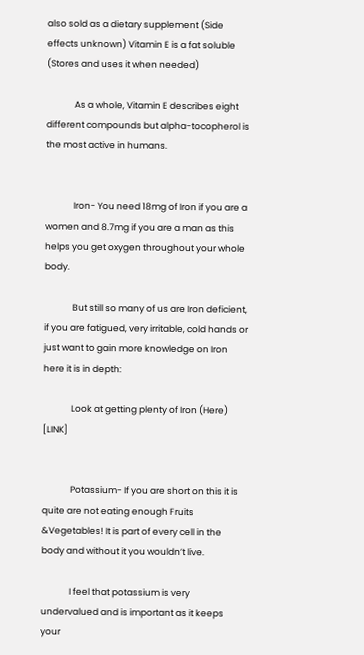also sold as a dietary supplement (Side effects unknown) Vitamin E is a fat soluble (Stores and uses it when needed)

              As a whole, Vitamin E describes eight different compounds but alpha-tocopherol is the most active in humans.


              Iron- You need 18mg of Iron if you are a women and 8.7mg if you are a man as this helps you get oxygen throughout your whole body.

              But still so many of us are Iron deficient, if you are fatigued, very irritable, cold hands or just want to gain more knowledge on Iron here it is in depth:

              Look at getting plenty of Iron (Here) [LINK]


              Potassium- If you are short on this it is quite are not eating enough Fruits &Vegetables! It is part of every cell in the body and without it you wouldn’t live.

              I feel that potassium is very undervalued and is important as it keeps your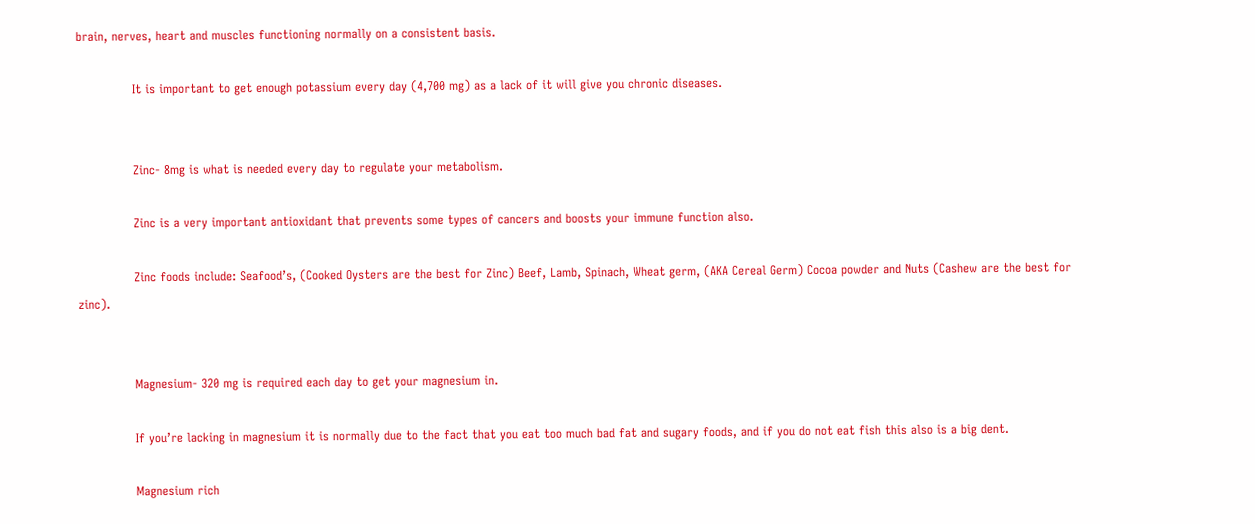brain, nerves, heart and muscles functioning normally on a consistent basis.

              It is important to get enough potassium every day (4,700 mg) as a lack of it will give you chronic diseases.


              Zinc- 8mg is what is needed every day to regulate your metabolism.

              Zinc is a very important antioxidant that prevents some types of cancers and boosts your immune function also.

              Zinc foods include: Seafood’s, (Cooked Oysters are the best for Zinc) Beef, Lamb, Spinach, Wheat germ, (AKA Cereal Germ) Cocoa powder and Nuts (Cashew are the best for zinc).


              Magnesium- 320 mg is required each day to get your magnesium in.

              If you’re lacking in magnesium it is normally due to the fact that you eat too much bad fat and sugary foods, and if you do not eat fish this also is a big dent.

              Magnesium rich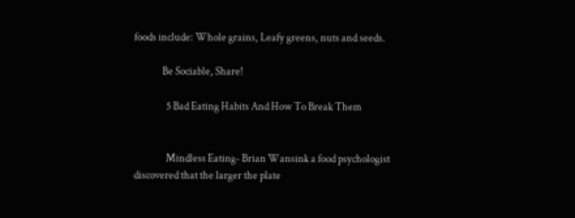foods include: Whole grains, Leafy greens, nuts and seeds.

              Be Sociable, Share!

                5 Bad Eating Habits And How To Break Them


                Mindless Eating- Brian Wansink a food psychologist discovered that the larger the plate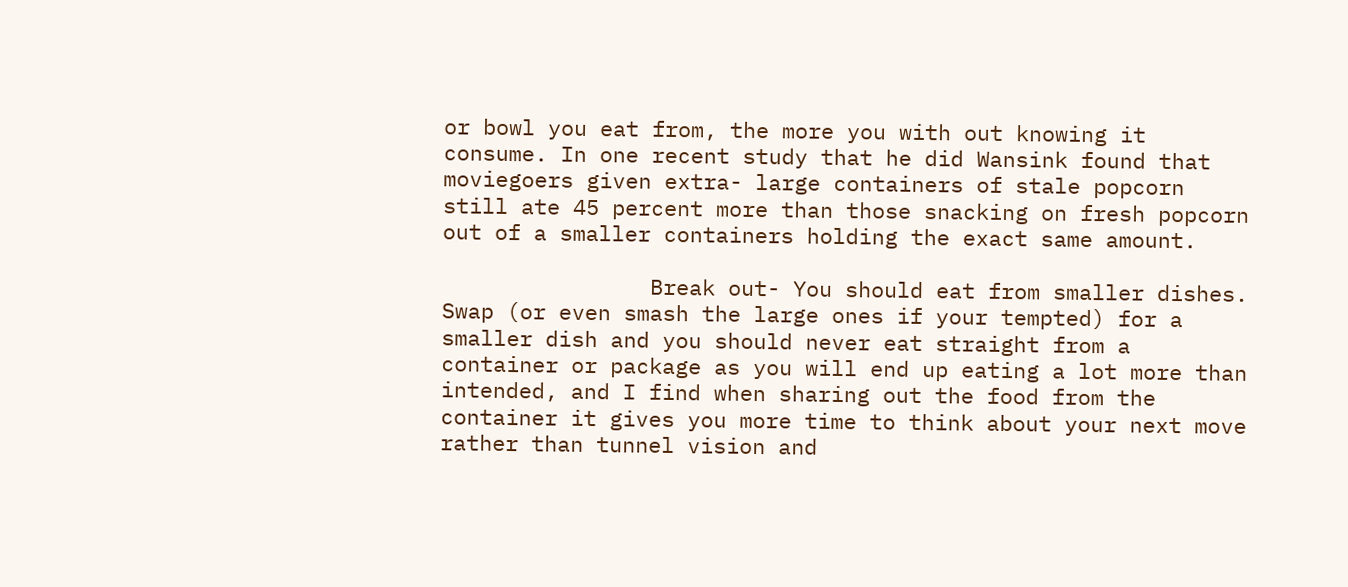or bowl you eat from, the more you with out knowing it consume. In one recent study that he did Wansink found that moviegoers given extra- large containers of stale popcorn still ate 45 percent more than those snacking on fresh popcorn out of a smaller containers holding the exact same amount.

                Break out- You should eat from smaller dishes. Swap (or even smash the large ones if your tempted) for a smaller dish and you should never eat straight from a container or package as you will end up eating a lot more than intended, and I find when sharing out the food from the container it gives you more time to think about your next move rather than tunnel vision and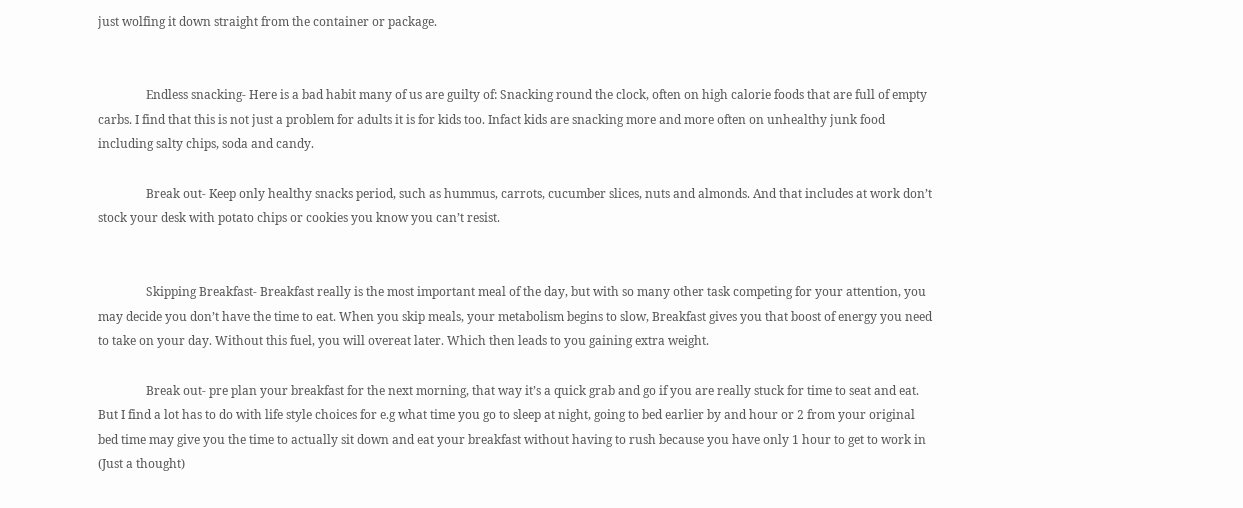just wolfing it down straight from the container or package.


                Endless snacking- Here is a bad habit many of us are guilty of: Snacking round the clock, often on high calorie foods that are full of empty carbs. I find that this is not just a problem for adults it is for kids too. Infact kids are snacking more and more often on unhealthy junk food including salty chips, soda and candy.

                Break out- Keep only healthy snacks period, such as hummus, carrots, cucumber slices, nuts and almonds. And that includes at work don’t stock your desk with potato chips or cookies you know you can’t resist.


                Skipping Breakfast- Breakfast really is the most important meal of the day, but with so many other task competing for your attention, you may decide you don’t have the time to eat. When you skip meals, your metabolism begins to slow, Breakfast gives you that boost of energy you need to take on your day. Without this fuel, you will overeat later. Which then leads to you gaining extra weight.

                Break out- pre plan your breakfast for the next morning, that way it’s a quick grab and go if you are really stuck for time to seat and eat. But I find a lot has to do with life style choices for e.g what time you go to sleep at night, going to bed earlier by and hour or 2 from your original bed time may give you the time to actually sit down and eat your breakfast without having to rush because you have only 1 hour to get to work in (Just a thought)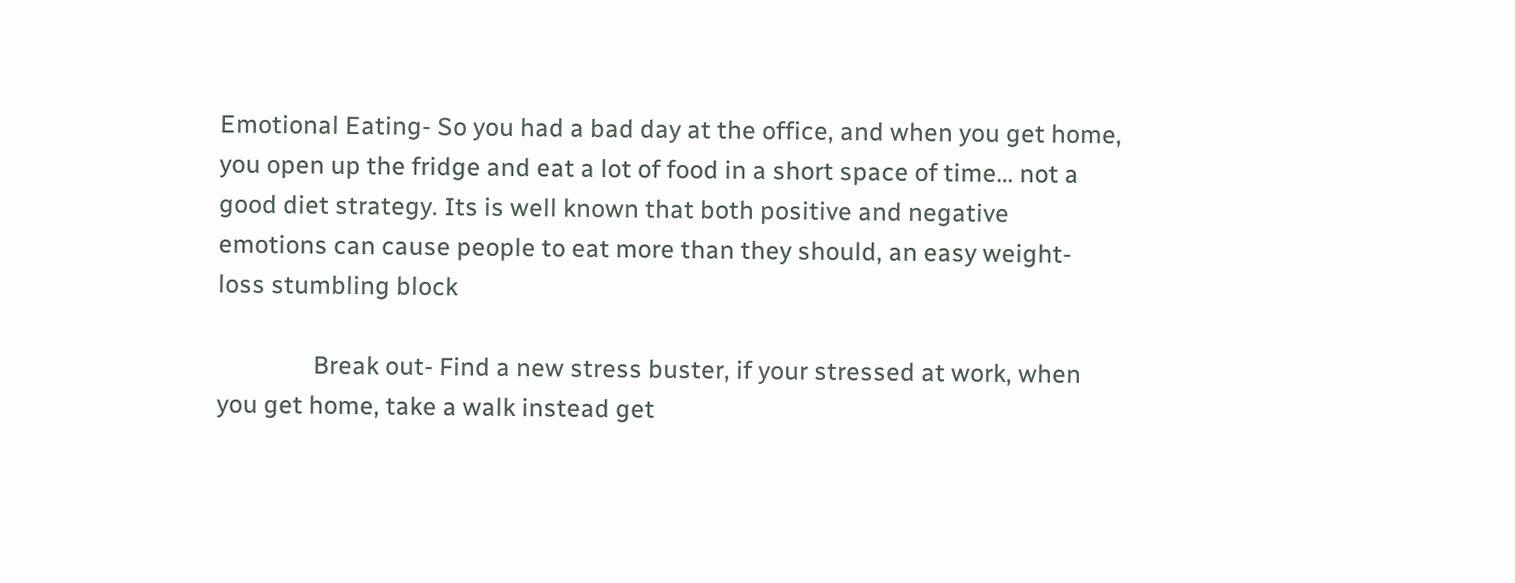Emotional Eating- So you had a bad day at the office, and when you get home, you open up the fridge and eat a lot of food in a short space of time… not a good diet strategy. Its is well known that both positive and negative emotions can cause people to eat more than they should, an easy weight- loss stumbling block

                Break out- Find a new stress buster, if your stressed at work, when you get home, take a walk instead get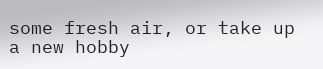some fresh air, or take up a new hobby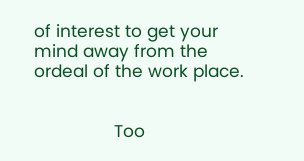of interest to get your mind away from the ordeal of the work place.


                Too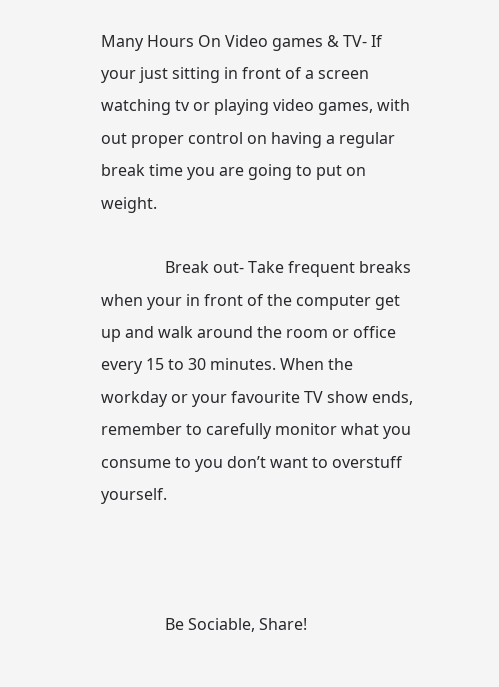Many Hours On Video games & TV- If your just sitting in front of a screen watching tv or playing video games, with out proper control on having a regular break time you are going to put on weight.

                Break out- Take frequent breaks when your in front of the computer get up and walk around the room or office every 15 to 30 minutes. When the workday or your favourite TV show ends, remember to carefully monitor what you consume to you don’t want to overstuff yourself.



                Be Sociable, Share!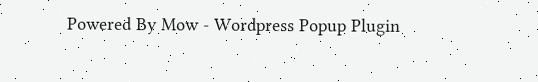Powered By Mow - Wordpress Popup Plugin